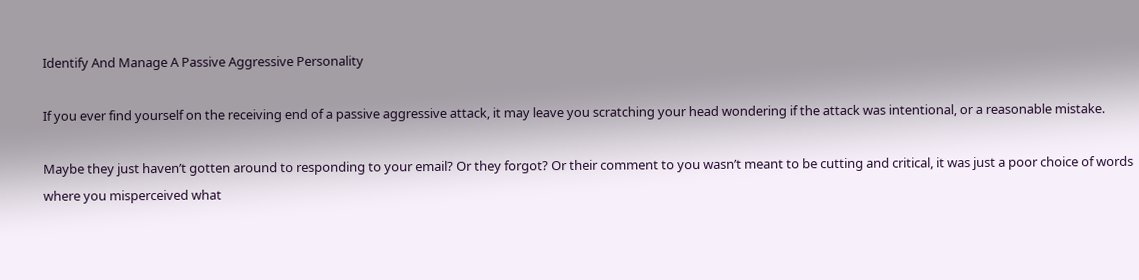Identify And Manage A Passive Aggressive Personality

If you ever find yourself on the receiving end of a passive aggressive attack, it may leave you scratching your head wondering if the attack was intentional, or a reasonable mistake.

Maybe they just haven’t gotten around to responding to your email? Or they forgot? Or their comment to you wasn’t meant to be cutting and critical, it was just a poor choice of words where you misperceived what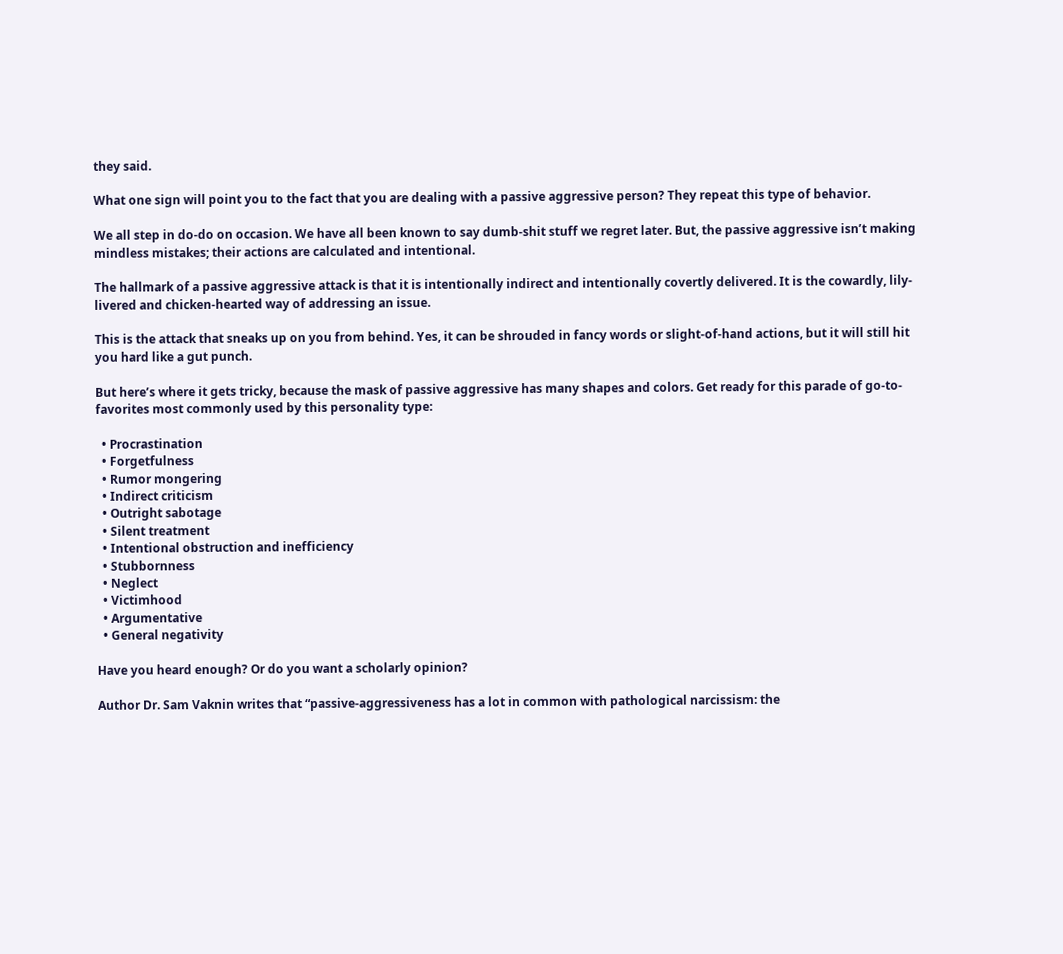they said.

What one sign will point you to the fact that you are dealing with a passive aggressive person? They repeat this type of behavior.

We all step in do-do on occasion. We have all been known to say dumb-shit stuff we regret later. But, the passive aggressive isn’t making mindless mistakes; their actions are calculated and intentional.

The hallmark of a passive aggressive attack is that it is intentionally indirect and intentionally covertly delivered. It is the cowardly, lily-livered and chicken-hearted way of addressing an issue.

This is the attack that sneaks up on you from behind. Yes, it can be shrouded in fancy words or slight-of-hand actions, but it will still hit you hard like a gut punch.

But here’s where it gets tricky, because the mask of passive aggressive has many shapes and colors. Get ready for this parade of go-to-favorites most commonly used by this personality type:

  • Procrastination
  • Forgetfulness
  • Rumor mongering
  • Indirect criticism
  • Outright sabotage
  • Silent treatment
  • Intentional obstruction and inefficiency
  • Stubbornness
  • Neglect
  • Victimhood
  • Argumentative
  • General negativity

Have you heard enough? Or do you want a scholarly opinion?

Author Dr. Sam Vaknin writes that “passive-aggressiveness has a lot in common with pathological narcissism: the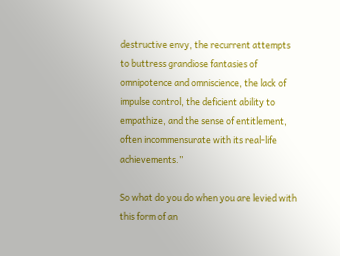destructive envy, the recurrent attempts to buttress grandiose fantasies of omnipotence and omniscience, the lack of impulse control, the deficient ability to empathize, and the sense of entitlement, often incommensurate with its real-life achievements.”

So what do you do when you are levied with this form of an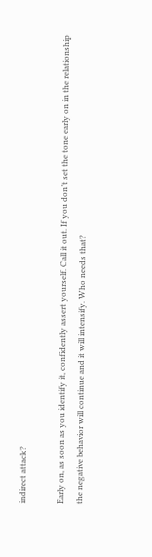indirect attack?

Early on, as soon as you identify it, confidently assert yourself. Call it out. If you don’t set the tone early on in the relationship the negative behavior will continue and it will intensify. Who needs that?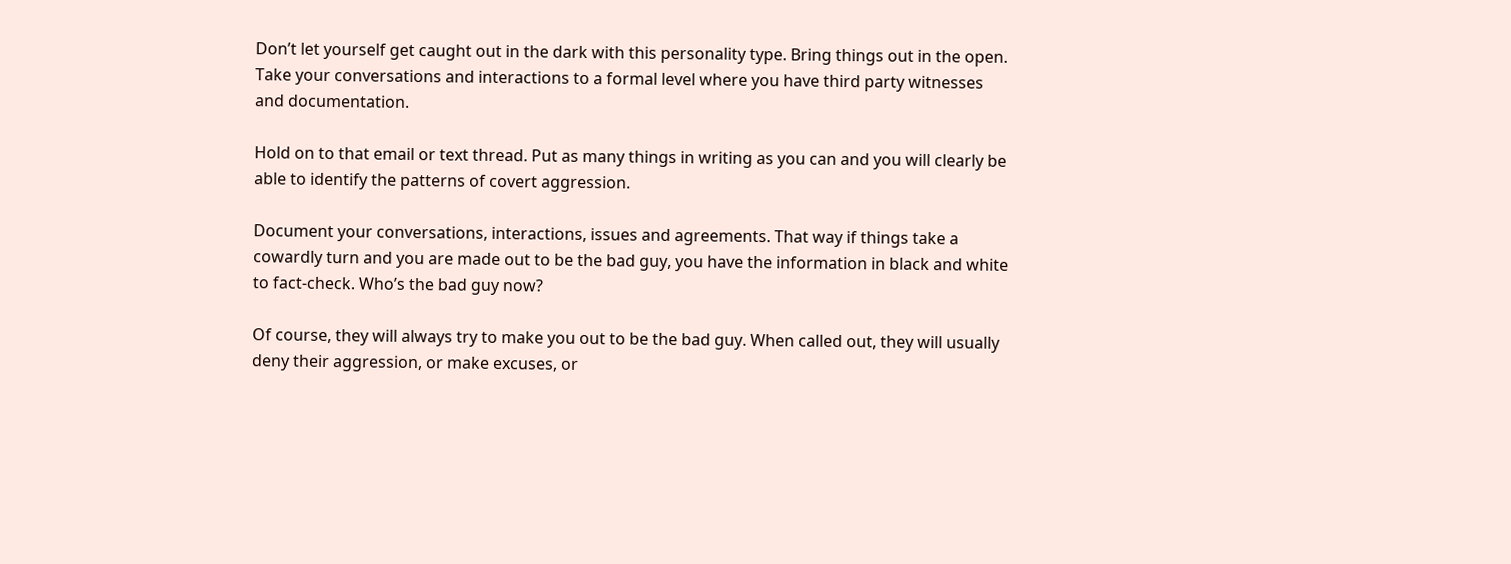Don’t let yourself get caught out in the dark with this personality type. Bring things out in the open. Take your conversations and interactions to a formal level where you have third party witnesses and documentation.

Hold on to that email or text thread. Put as many things in writing as you can and you will clearly be able to identify the patterns of covert aggression.

Document your conversations, interactions, issues and agreements. That way if things take a cowardly turn and you are made out to be the bad guy, you have the information in black and white to fact-check. Who’s the bad guy now?

Of course, they will always try to make you out to be the bad guy. When called out, they will usually deny their aggression, or make excuses, or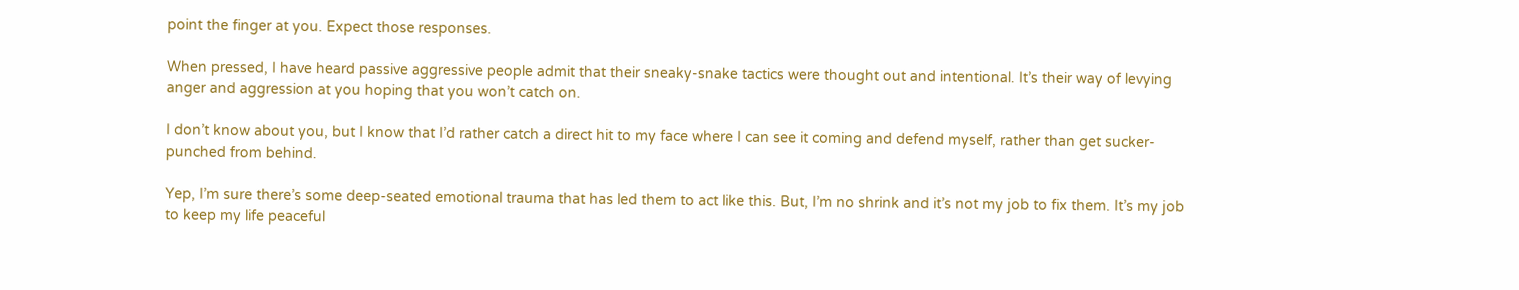point the finger at you. Expect those responses.

When pressed, I have heard passive aggressive people admit that their sneaky-snake tactics were thought out and intentional. It’s their way of levying anger and aggression at you hoping that you won’t catch on.

I don’t know about you, but I know that I’d rather catch a direct hit to my face where I can see it coming and defend myself, rather than get sucker-punched from behind.

Yep, I’m sure there’s some deep-seated emotional trauma that has led them to act like this. But, I’m no shrink and it’s not my job to fix them. It’s my job to keep my life peaceful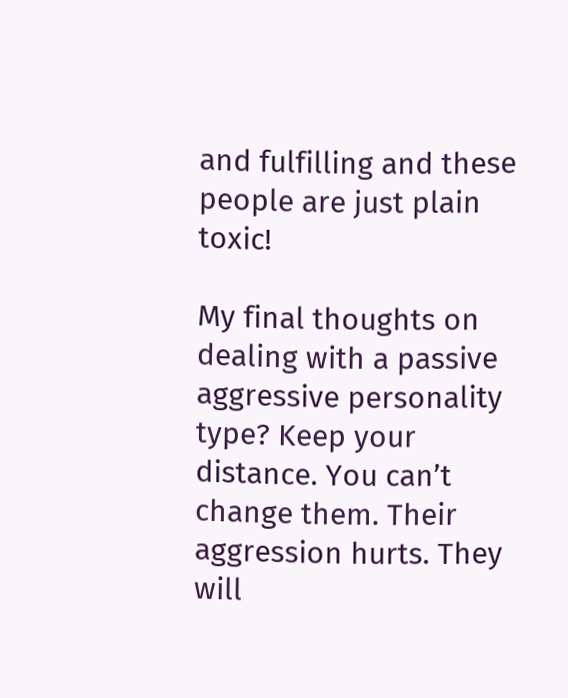and fulfilling and these people are just plain toxic!

My final thoughts on dealing with a passive aggressive personality type? Keep your distance. You can’t change them. Their aggression hurts. They will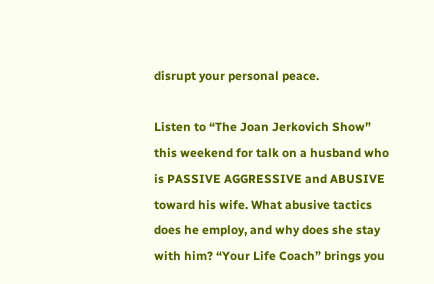disrupt your personal peace.

Listen to “The Joan Jerkovich Show” this weekend for talk on a husband who is PASSIVE AGGRESSIVE and ABUSIVE toward his wife. What abusive tactics does he employ, and why does she stay with him? “Your Life Coach” brings you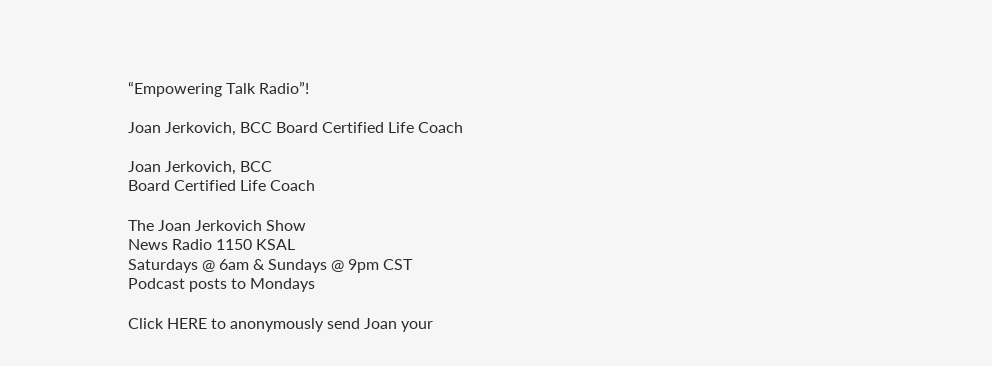“Empowering Talk Radio”!

Joan Jerkovich, BCC Board Certified Life Coach

Joan Jerkovich, BCC
Board Certified Life Coach

The Joan Jerkovich Show
News Radio 1150 KSAL
Saturdays @ 6am & Sundays @ 9pm CST
Podcast posts to Mondays

Click HERE to anonymously send Joan your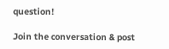question!

Join the conversation & post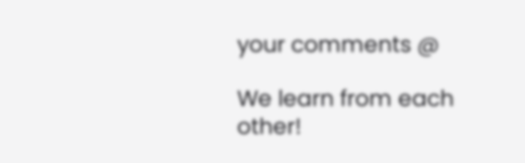your comments @

We learn from each other!